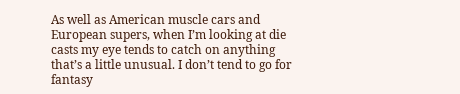As well as American muscle cars and European supers, when I’m looking at die casts my eye tends to catch on anything that’s a little unusual. I don’t tend to go for fantasy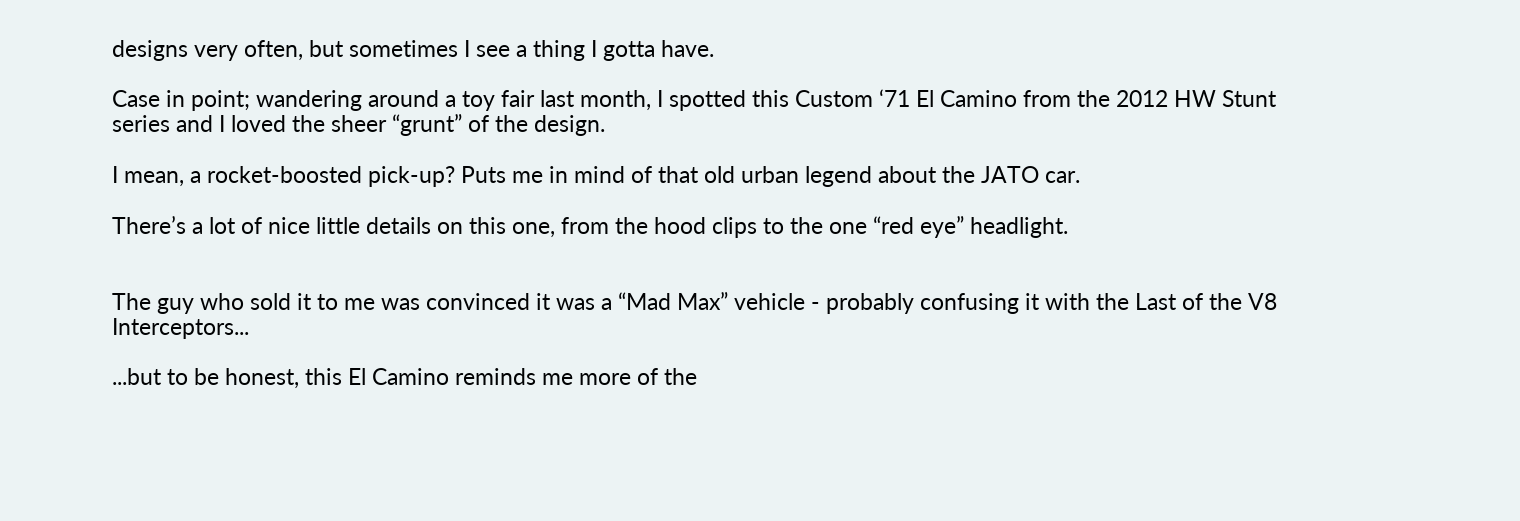designs very often, but sometimes I see a thing I gotta have.

Case in point; wandering around a toy fair last month, I spotted this Custom ‘71 El Camino from the 2012 HW Stunt series and I loved the sheer “grunt” of the design.

I mean, a rocket-boosted pick-up? Puts me in mind of that old urban legend about the JATO car.

There’s a lot of nice little details on this one, from the hood clips to the one “red eye” headlight.


The guy who sold it to me was convinced it was a “Mad Max” vehicle - probably confusing it with the Last of the V8 Interceptors...

...but to be honest, this El Camino reminds me more of the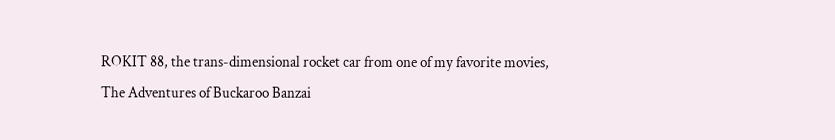ROKIT 88, the trans-dimensional rocket car from one of my favorite movies, The Adventures of Buckaroo Banzai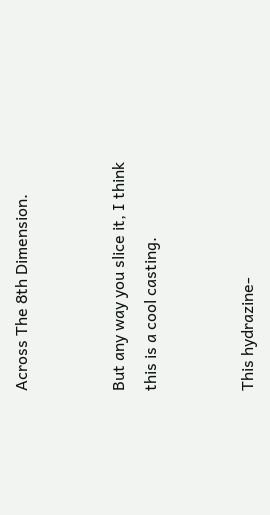Across The 8th Dimension.


But any way you slice it, I think this is a cool casting.


This hydrazine-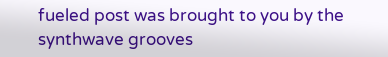fueled post was brought to you by the synthwave grooves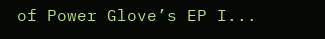of Power Glove’s EP I...